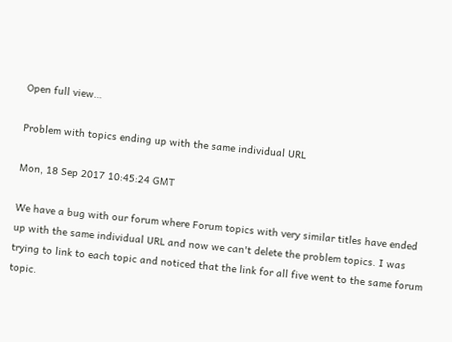Open full view…

Problem with topics ending up with the same individual URL

Mon, 18 Sep 2017 10:45:24 GMT

We have a bug with our forum where Forum topics with very similar titles have ended up with the same individual URL and now we can't delete the problem topics. I was trying to link to each topic and noticed that the link for all five went to the same forum topic.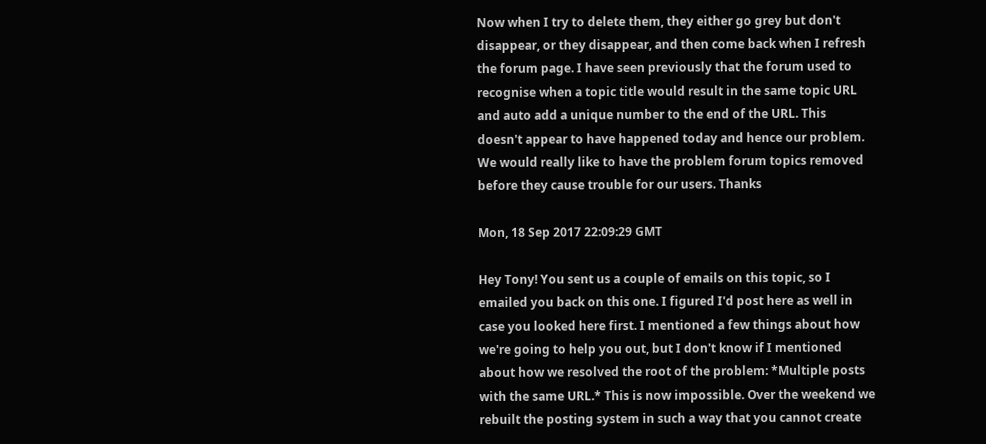Now when I try to delete them, they either go grey but don't disappear, or they disappear, and then come back when I refresh the forum page. I have seen previously that the forum used to recognise when a topic title would result in the same topic URL and auto add a unique number to the end of the URL. This doesn't appear to have happened today and hence our problem. We would really like to have the problem forum topics removed before they cause trouble for our users. Thanks

Mon, 18 Sep 2017 22:09:29 GMT

Hey Tony! You sent us a couple of emails on this topic, so I emailed you back on this one. I figured I'd post here as well in case you looked here first. I mentioned a few things about how we're going to help you out, but I don't know if I mentioned about how we resolved the root of the problem: *Multiple posts with the same URL.* This is now impossible. Over the weekend we rebuilt the posting system in such a way that you cannot create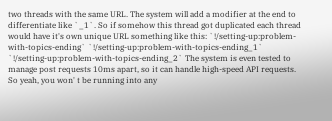two threads with the same URL. The system will add a modifier at the end to differentiate like `_1`. So if somehow this thread got duplicated each thread would have it's own unique URL something like this: `!/setting-up:problem-with-topics-ending` `!/setting-up:problem-with-topics-ending_1` `!/setting-up:problem-with-topics-ending_2` The system is even tested to manage post requests 10ms apart, so it can handle high-speed API requests. So yeah, you won' t be running into any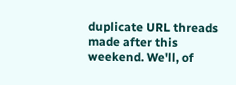duplicate URL threads made after this weekend. We'll, of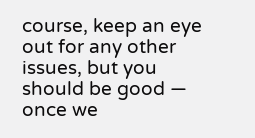course, keep an eye out for any other issues, but you should be good — once we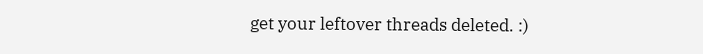get your leftover threads deleted. :)